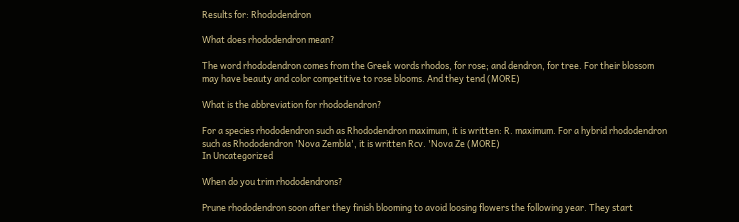Results for: Rhododendron

What does rhododendron mean?

The word rhododendron comes from the Greek words rhodos, for rose; and dendron, for tree. For their blossom may have beauty and color competitive to rose blooms. And they tend (MORE)

What is the abbreviation for rhododendron?

For a species rhododendron such as Rhododendron maximum, it is written: R. maximum. For a hybrid rhododendron such as Rhododendron 'Nova Zembla', it is written Rcv. 'Nova Ze (MORE)
In Uncategorized

When do you trim rhododendrons?

Prune rhododendron soon after they finish blooming to avoid loosing flowers the following year. They start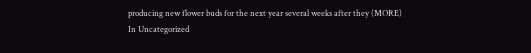producing new flower buds for the next year several weeks after they (MORE)
In Uncategorized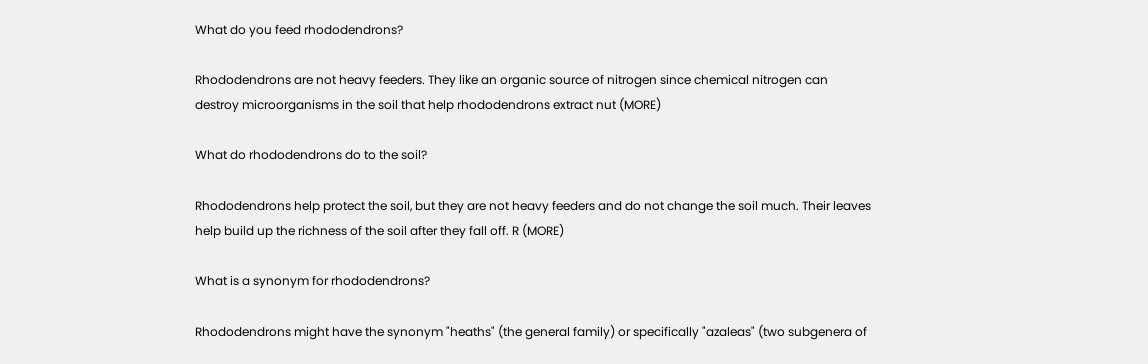What do you feed rhododendrons?

Rhododendrons are not heavy feeders. They like an organic source of nitrogen since chemical nitrogen can destroy microorganisms in the soil that help rhododendrons extract nut (MORE)

What do rhododendrons do to the soil?

Rhododendrons help protect the soil, but they are not heavy feeders and do not change the soil much. Their leaves help build up the richness of the soil after they fall off. R (MORE)

What is a synonym for rhododendrons?

Rhododendrons might have the synonym "heaths" (the general family) or specifically "azaleas" (two subgenera of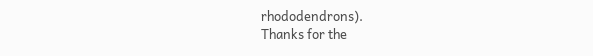rhododendrons).
Thanks for the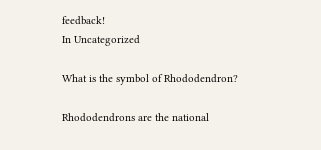feedback!
In Uncategorized

What is the symbol of Rhododendron?

Rhododendrons are the national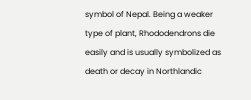symbol of Nepal. Being a weaker type of plant, Rhododendrons die easily and is usually symbolized as death or decay in Northlandic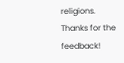religions.
Thanks for the feedback!